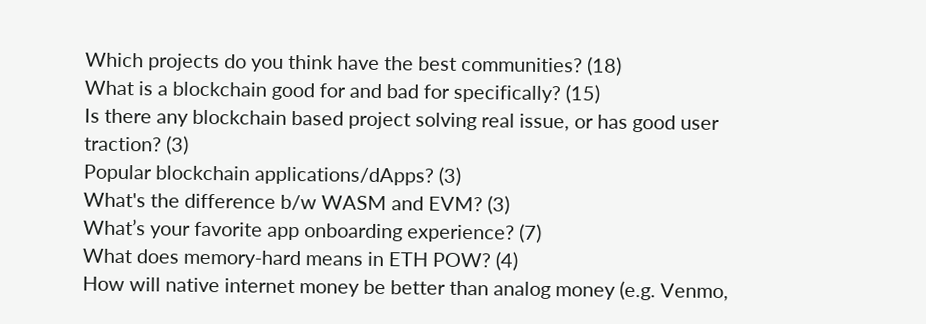Which projects do you think have the best communities? (18)
What is a blockchain good for and bad for specifically? (15)
Is there any blockchain based project solving real issue, or has good user traction? (3)
Popular blockchain applications/dApps? (3)
What's the difference b/w WASM and EVM? (3)
What’s your favorite app onboarding experience? (7)
What does memory-hard means in ETH POW? (4)
How will native internet money be better than analog money (e.g. Venmo,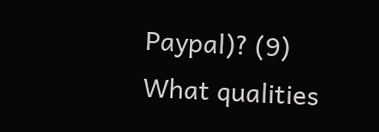Paypal)? (9)
What qualities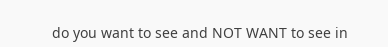do you want to see and NOT WANT to see in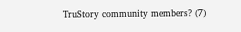TruStory community members? (7)